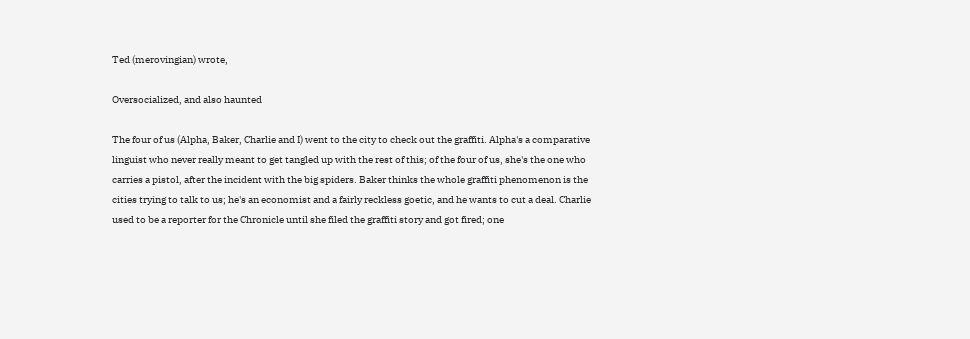Ted (merovingian) wrote,

Oversocialized, and also haunted

The four of us (Alpha, Baker, Charlie and I) went to the city to check out the graffiti. Alpha's a comparative linguist who never really meant to get tangled up with the rest of this; of the four of us, she's the one who carries a pistol, after the incident with the big spiders. Baker thinks the whole graffiti phenomenon is the cities trying to talk to us; he's an economist and a fairly reckless goetic, and he wants to cut a deal. Charlie used to be a reporter for the Chronicle until she filed the graffiti story and got fired; one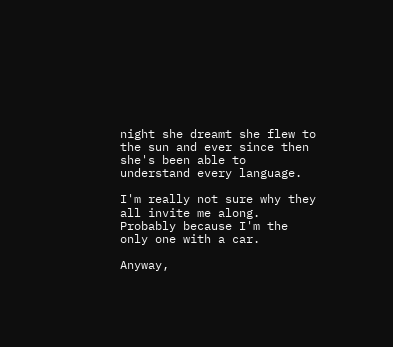night she dreamt she flew to the sun and ever since then she's been able to understand every language.

I'm really not sure why they all invite me along. Probably because I'm the only one with a car.

Anyway,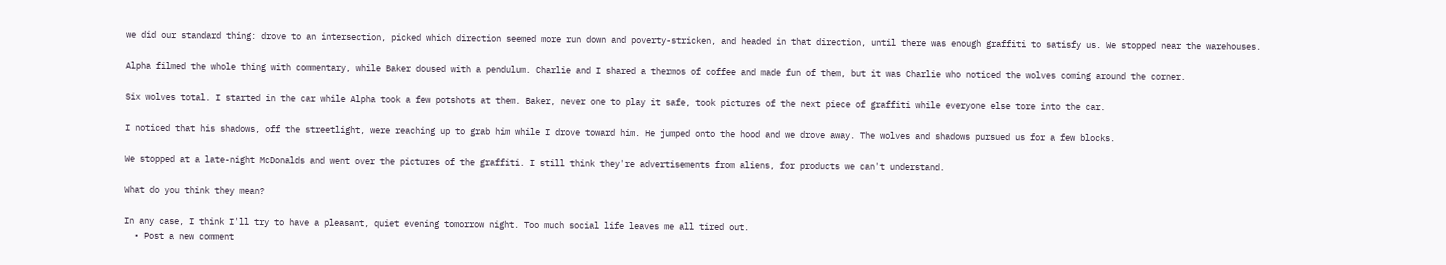we did our standard thing: drove to an intersection, picked which direction seemed more run down and poverty-stricken, and headed in that direction, until there was enough graffiti to satisfy us. We stopped near the warehouses.

Alpha filmed the whole thing with commentary, while Baker doused with a pendulum. Charlie and I shared a thermos of coffee and made fun of them, but it was Charlie who noticed the wolves coming around the corner.

Six wolves total. I started in the car while Alpha took a few potshots at them. Baker, never one to play it safe, took pictures of the next piece of graffiti while everyone else tore into the car.

I noticed that his shadows, off the streetlight, were reaching up to grab him while I drove toward him. He jumped onto the hood and we drove away. The wolves and shadows pursued us for a few blocks.

We stopped at a late-night McDonalds and went over the pictures of the graffiti. I still think they're advertisements from aliens, for products we can't understand.

What do you think they mean?

In any case, I think I'll try to have a pleasant, quiet evening tomorrow night. Too much social life leaves me all tired out.
  • Post a new comment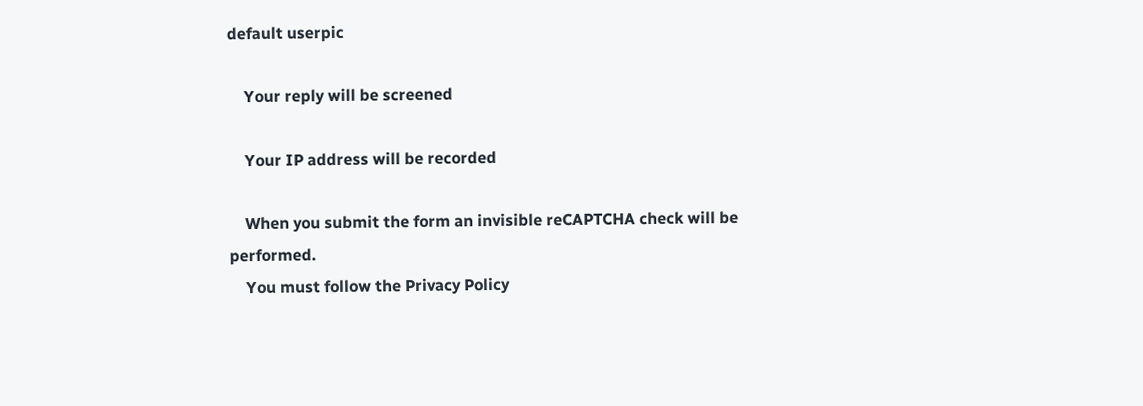default userpic

    Your reply will be screened

    Your IP address will be recorded

    When you submit the form an invisible reCAPTCHA check will be performed.
    You must follow the Privacy Policy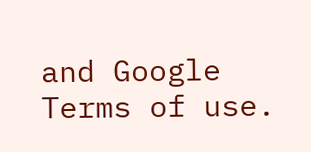and Google Terms of use.